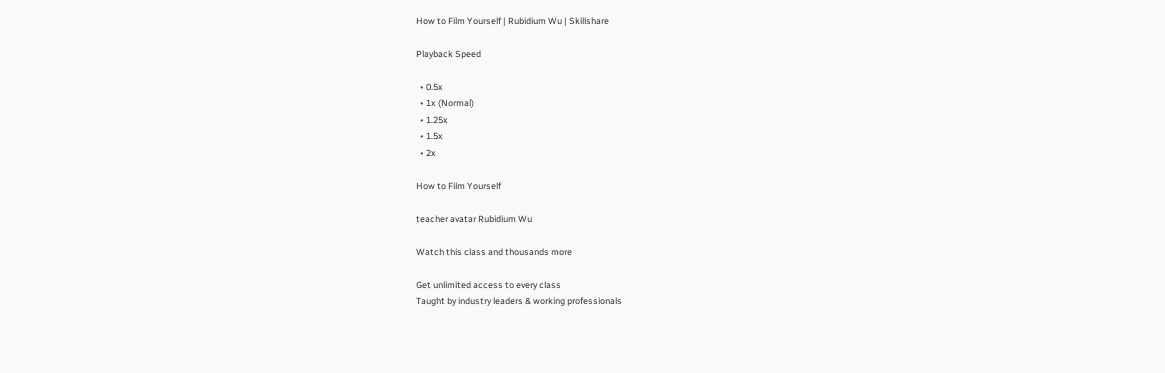How to Film Yourself | Rubidium Wu | Skillshare

Playback Speed

  • 0.5x
  • 1x (Normal)
  • 1.25x
  • 1.5x
  • 2x

How to Film Yourself

teacher avatar Rubidium Wu

Watch this class and thousands more

Get unlimited access to every class
Taught by industry leaders & working professionals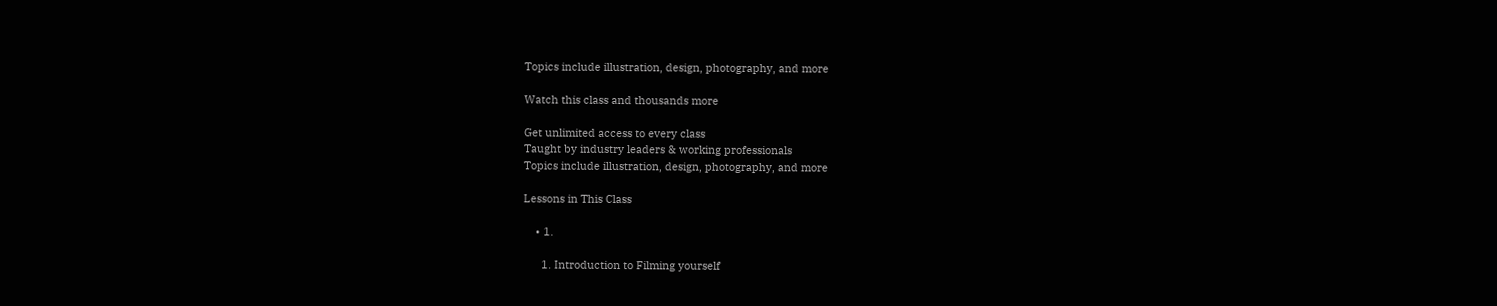Topics include illustration, design, photography, and more

Watch this class and thousands more

Get unlimited access to every class
Taught by industry leaders & working professionals
Topics include illustration, design, photography, and more

Lessons in This Class

    • 1.

      1. Introduction to Filming yourself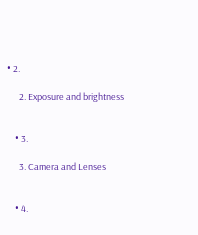• 2.

      2. Exposure and brightness


    • 3.

      3. Camera and Lenses


    • 4.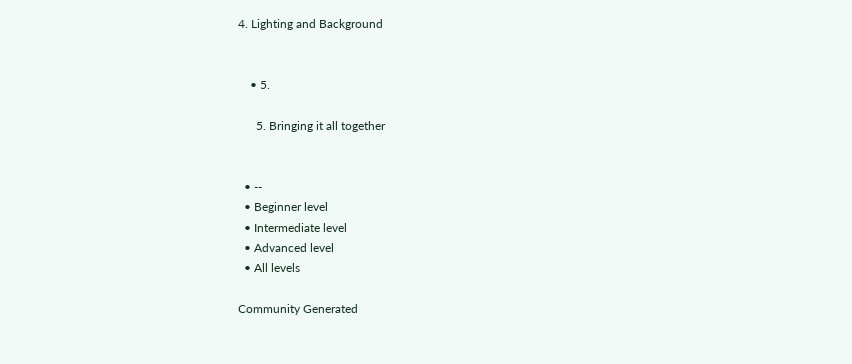4. Lighting and Background


    • 5.

      5. Bringing it all together


  • --
  • Beginner level
  • Intermediate level
  • Advanced level
  • All levels

Community Generated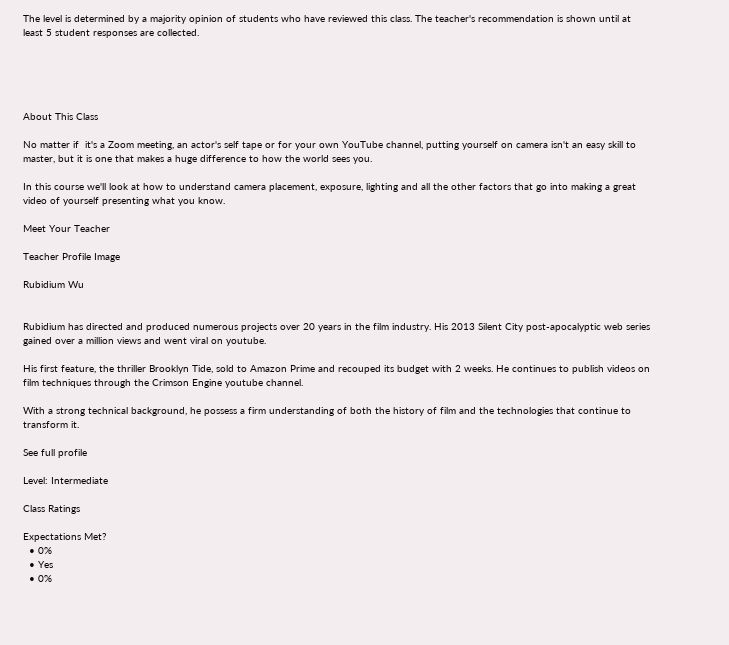The level is determined by a majority opinion of students who have reviewed this class. The teacher's recommendation is shown until at least 5 student responses are collected.





About This Class

No matter if  it's a Zoom meeting, an actor's self tape or for your own YouTube channel, putting yourself on camera isn't an easy skill to master, but it is one that makes a huge difference to how the world sees you.

In this course we'll look at how to understand camera placement, exposure, lighting and all the other factors that go into making a great video of yourself presenting what you know.

Meet Your Teacher

Teacher Profile Image

Rubidium Wu


Rubidium has directed and produced numerous projects over 20 years in the film industry. His 2013 Silent City post-apocalyptic web series gained over a million views and went viral on youtube.

His first feature, the thriller Brooklyn Tide, sold to Amazon Prime and recouped its budget with 2 weeks. He continues to publish videos on film techniques through the Crimson Engine youtube channel.

With a strong technical background, he possess a firm understanding of both the history of film and the technologies that continue to transform it.

See full profile

Level: Intermediate

Class Ratings

Expectations Met?
  • 0%
  • Yes
  • 0%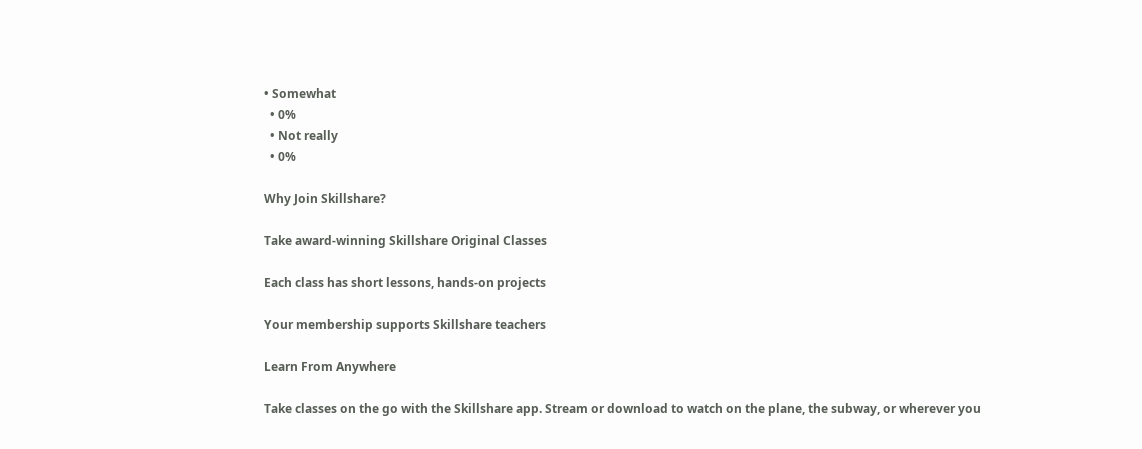• Somewhat
  • 0%
  • Not really
  • 0%

Why Join Skillshare?

Take award-winning Skillshare Original Classes

Each class has short lessons, hands-on projects

Your membership supports Skillshare teachers

Learn From Anywhere

Take classes on the go with the Skillshare app. Stream or download to watch on the plane, the subway, or wherever you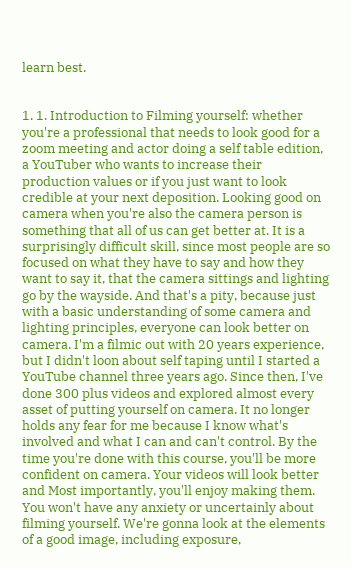learn best.


1. 1. Introduction to Filming yourself: whether you're a professional that needs to look good for a zoom meeting and actor doing a self table edition, a YouTuber who wants to increase their production values or if you just want to look credible at your next deposition. Looking good on camera when you're also the camera person is something that all of us can get better at. It is a surprisingly difficult skill, since most people are so focused on what they have to say and how they want to say it, that the camera sittings and lighting go by the wayside. And that's a pity, because just with a basic understanding of some camera and lighting principles, everyone can look better on camera. I'm a filmic out with 20 years experience, but I didn't loon about self taping until I started a YouTube channel three years ago. Since then, I've done 300 plus videos and explored almost every asset of putting yourself on camera. It no longer holds any fear for me because I know what's involved and what I can and can't control. By the time you're done with this course, you'll be more confident on camera. Your videos will look better and Most importantly, you'll enjoy making them. You won't have any anxiety or uncertainly about filming yourself. We're gonna look at the elements of a good image, including exposure,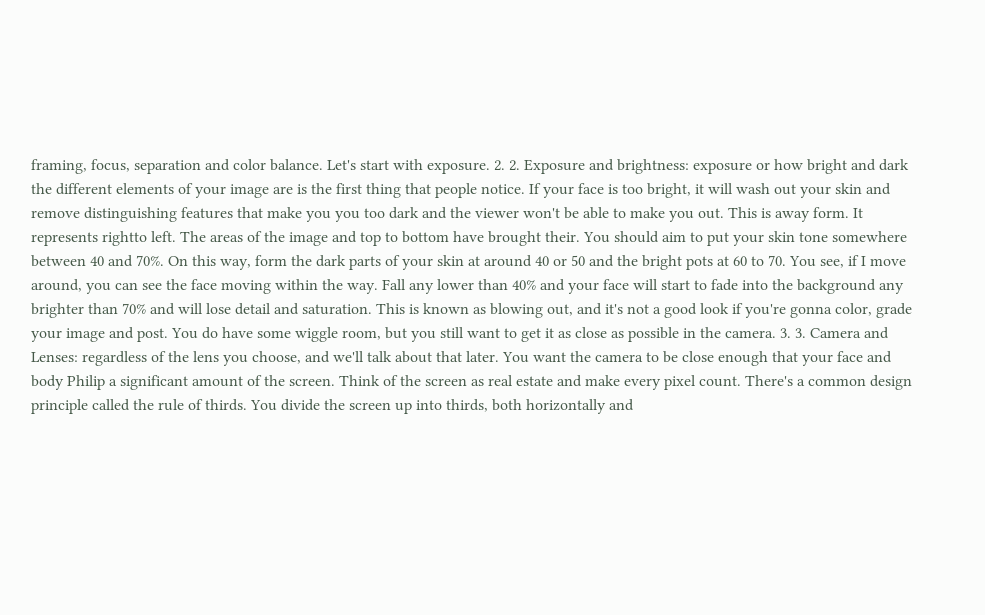framing, focus, separation and color balance. Let's start with exposure. 2. 2. Exposure and brightness: exposure or how bright and dark the different elements of your image are is the first thing that people notice. If your face is too bright, it will wash out your skin and remove distinguishing features that make you you too dark and the viewer won't be able to make you out. This is away form. It represents rightto left. The areas of the image and top to bottom have brought their. You should aim to put your skin tone somewhere between 40 and 70%. On this way, form the dark parts of your skin at around 40 or 50 and the bright pots at 60 to 70. You see, if I move around, you can see the face moving within the way. Fall any lower than 40% and your face will start to fade into the background any brighter than 70% and will lose detail and saturation. This is known as blowing out, and it's not a good look if you're gonna color, grade your image and post. You do have some wiggle room, but you still want to get it as close as possible in the camera. 3. 3. Camera and Lenses: regardless of the lens you choose, and we'll talk about that later. You want the camera to be close enough that your face and body Philip a significant amount of the screen. Think of the screen as real estate and make every pixel count. There's a common design principle called the rule of thirds. You divide the screen up into thirds, both horizontally and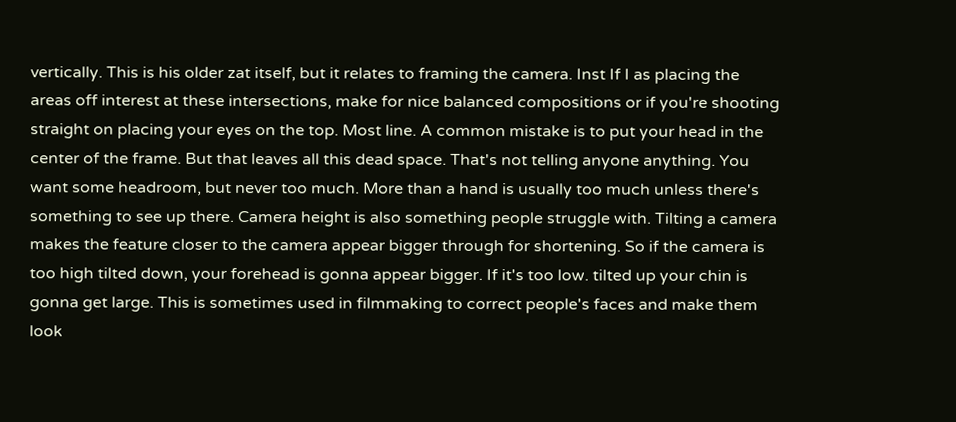vertically. This is his older zat itself, but it relates to framing the camera. Inst If I as placing the areas off interest at these intersections, make for nice balanced compositions or if you're shooting straight on placing your eyes on the top. Most line. A common mistake is to put your head in the center of the frame. But that leaves all this dead space. That's not telling anyone anything. You want some headroom, but never too much. More than a hand is usually too much unless there's something to see up there. Camera height is also something people struggle with. Tilting a camera makes the feature closer to the camera appear bigger through for shortening. So if the camera is too high tilted down, your forehead is gonna appear bigger. If it's too low. tilted up your chin is gonna get large. This is sometimes used in filmmaking to correct people's faces and make them look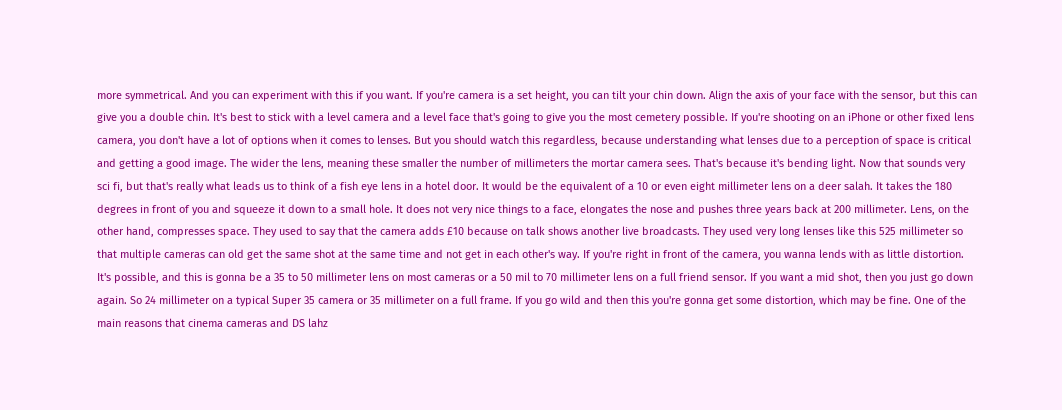more symmetrical. And you can experiment with this if you want. If you're camera is a set height, you can tilt your chin down. Align the axis of your face with the sensor, but this can give you a double chin. It's best to stick with a level camera and a level face that's going to give you the most cemetery possible. If you're shooting on an iPhone or other fixed lens camera, you don't have a lot of options when it comes to lenses. But you should watch this regardless, because understanding what lenses due to a perception of space is critical and getting a good image. The wider the lens, meaning these smaller the number of millimeters the mortar camera sees. That's because it's bending light. Now that sounds very sci fi, but that's really what leads us to think of a fish eye lens in a hotel door. It would be the equivalent of a 10 or even eight millimeter lens on a deer salah. It takes the 180 degrees in front of you and squeeze it down to a small hole. It does not very nice things to a face, elongates the nose and pushes three years back at 200 millimeter. Lens, on the other hand, compresses space. They used to say that the camera adds £10 because on talk shows another live broadcasts. They used very long lenses like this 525 millimeter so that multiple cameras can old get the same shot at the same time and not get in each other's way. If you're right in front of the camera, you wanna lends with as little distortion. It's possible, and this is gonna be a 35 to 50 millimeter lens on most cameras or a 50 mil to 70 millimeter lens on a full friend sensor. If you want a mid shot, then you just go down again. So 24 millimeter on a typical Super 35 camera or 35 millimeter on a full frame. If you go wild and then this you're gonna get some distortion, which may be fine. One of the main reasons that cinema cameras and DS lahz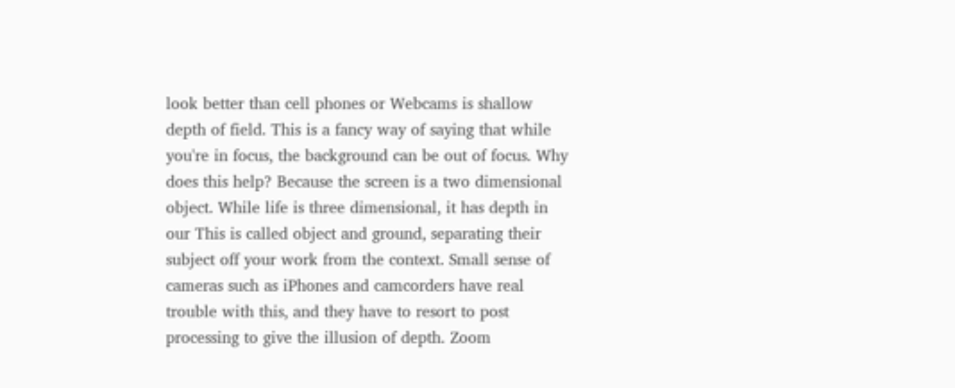look better than cell phones or Webcams is shallow depth of field. This is a fancy way of saying that while you're in focus, the background can be out of focus. Why does this help? Because the screen is a two dimensional object. While life is three dimensional, it has depth in our This is called object and ground, separating their subject off your work from the context. Small sense of cameras such as iPhones and camcorders have real trouble with this, and they have to resort to post processing to give the illusion of depth. Zoom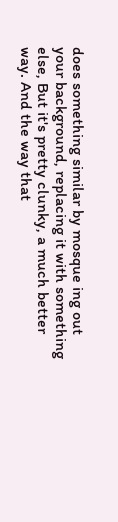does something similar by mosque ing out your background, replacing it with something else, But it's pretty clunky, a much better way. And the way that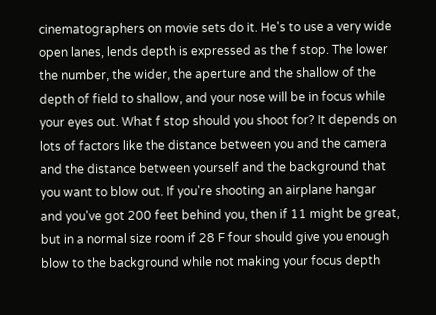cinematographers on movie sets do it. He's to use a very wide open lanes, lends depth is expressed as the f stop. The lower the number, the wider, the aperture and the shallow of the depth of field to shallow, and your nose will be in focus while your eyes out. What f stop should you shoot for? It depends on lots of factors like the distance between you and the camera and the distance between yourself and the background that you want to blow out. If you're shooting an airplane hangar and you've got 200 feet behind you, then if 11 might be great, but in a normal size room if 28 F four should give you enough blow to the background while not making your focus depth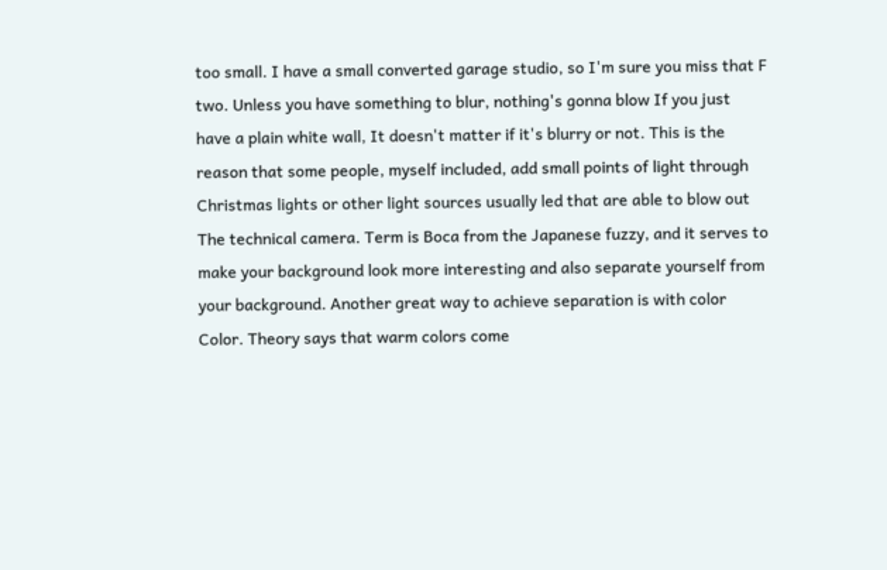too small. I have a small converted garage studio, so I'm sure you miss that F two. Unless you have something to blur, nothing's gonna blow If you just have a plain white wall, It doesn't matter if it's blurry or not. This is the reason that some people, myself included, add small points of light through Christmas lights or other light sources usually led that are able to blow out The technical camera. Term is Boca from the Japanese fuzzy, and it serves to make your background look more interesting and also separate yourself from your background. Another great way to achieve separation is with color Color. Theory says that warm colors come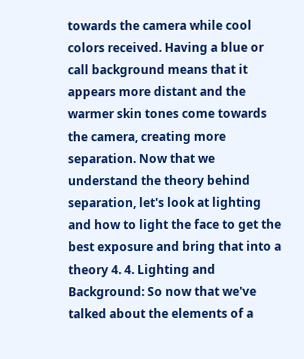towards the camera while cool colors received. Having a blue or call background means that it appears more distant and the warmer skin tones come towards the camera, creating more separation. Now that we understand the theory behind separation, let's look at lighting and how to light the face to get the best exposure and bring that into a theory 4. 4. Lighting and Background: So now that we've talked about the elements of a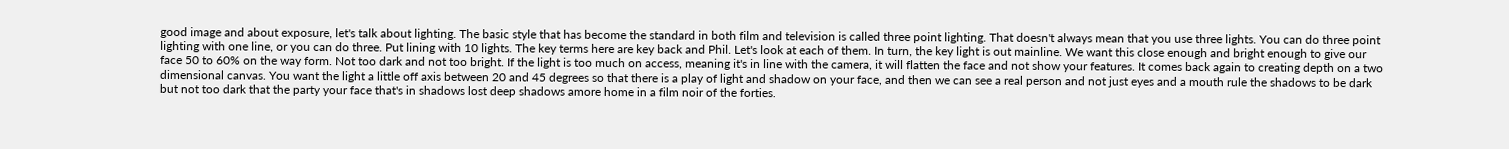good image and about exposure, let's talk about lighting. The basic style that has become the standard in both film and television is called three point lighting. That doesn't always mean that you use three lights. You can do three point lighting with one line, or you can do three. Put lining with 10 lights. The key terms here are key back and Phil. Let's look at each of them. In turn, the key light is out mainline. We want this close enough and bright enough to give our face 50 to 60% on the way form. Not too dark and not too bright. If the light is too much on access, meaning it's in line with the camera, it will flatten the face and not show your features. It comes back again to creating depth on a two dimensional canvas. You want the light a little off axis between 20 and 45 degrees so that there is a play of light and shadow on your face, and then we can see a real person and not just eyes and a mouth rule the shadows to be dark but not too dark that the party your face that's in shadows lost deep shadows amore home in a film noir of the forties.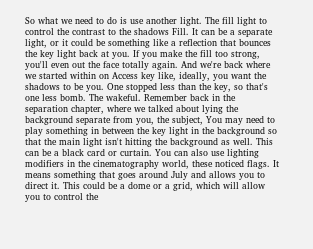So what we need to do is use another light. The fill light to control the contrast to the shadows Fill. It can be a separate light, or it could be something like a reflection that bounces the key light back at you. If you make the fill too strong, you'll even out the face totally again. And we're back where we started within on Access key like, ideally, you want the shadows to be you. One stopped less than the key, so that's one less bomb. The wakeful. Remember back in the separation chapter, where we talked about lying the background separate from you, the subject, You may need to play something in between the key light in the background so that the main light isn't hitting the background as well. This can be a black card or curtain. You can also use lighting modifiers in the cinematography world, these noticed flags. It means something that goes around July and allows you to direct it. This could be a dome or a grid, which will allow you to control the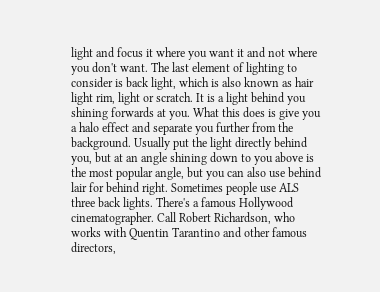light and focus it where you want it and not where you don't want. The last element of lighting to consider is back light, which is also known as hair light rim, light or scratch. It is a light behind you shining forwards at you. What this does is give you a halo effect and separate you further from the background. Usually put the light directly behind you, but at an angle shining down to you above is the most popular angle, but you can also use behind lair for behind right. Sometimes people use ALS three back lights. There's a famous Hollywood cinematographer. Call Robert Richardson, who works with Quentin Tarantino and other famous directors,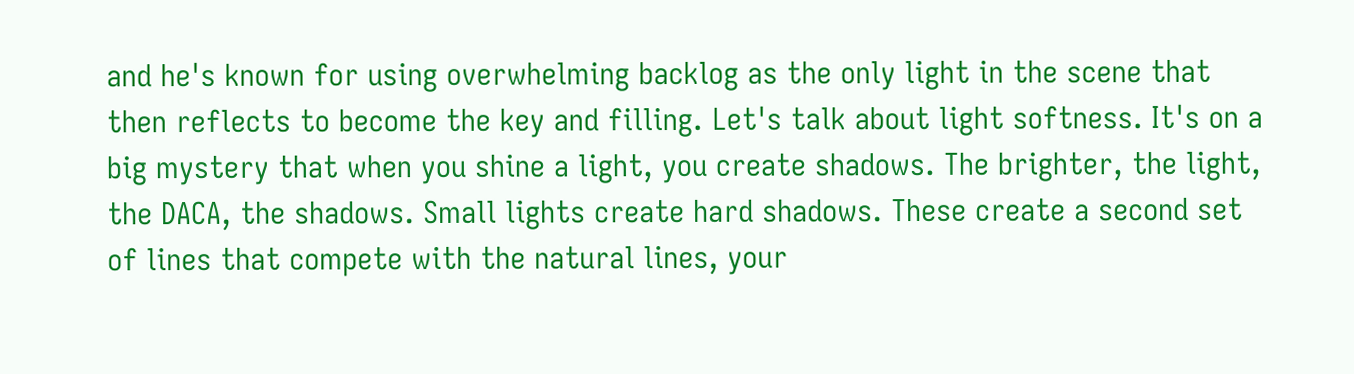and he's known for using overwhelming backlog as the only light in the scene that then reflects to become the key and filling. Let's talk about light softness. It's on a big mystery that when you shine a light, you create shadows. The brighter, the light, the DACA, the shadows. Small lights create hard shadows. These create a second set of lines that compete with the natural lines, your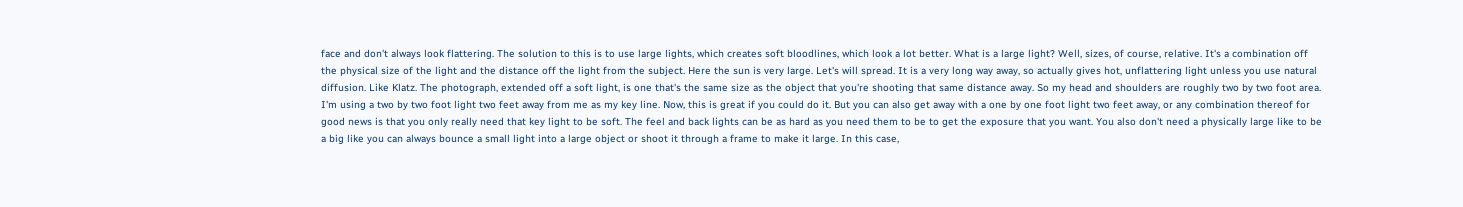face and don't always look flattering. The solution to this is to use large lights, which creates soft bloodlines, which look a lot better. What is a large light? Well, sizes, of course, relative. It's a combination off the physical size of the light and the distance off the light from the subject. Here the sun is very large. Let's will spread. It is a very long way away, so actually gives hot, unflattering light unless you use natural diffusion. Like Klatz. The photograph, extended off a soft light, is one that's the same size as the object that you're shooting that same distance away. So my head and shoulders are roughly two by two foot area. I'm using a two by two foot light two feet away from me as my key line. Now, this is great if you could do it. But you can also get away with a one by one foot light two feet away, or any combination thereof for good news is that you only really need that key light to be soft. The feel and back lights can be as hard as you need them to be to get the exposure that you want. You also don't need a physically large like to be a big like you can always bounce a small light into a large object or shoot it through a frame to make it large. In this case,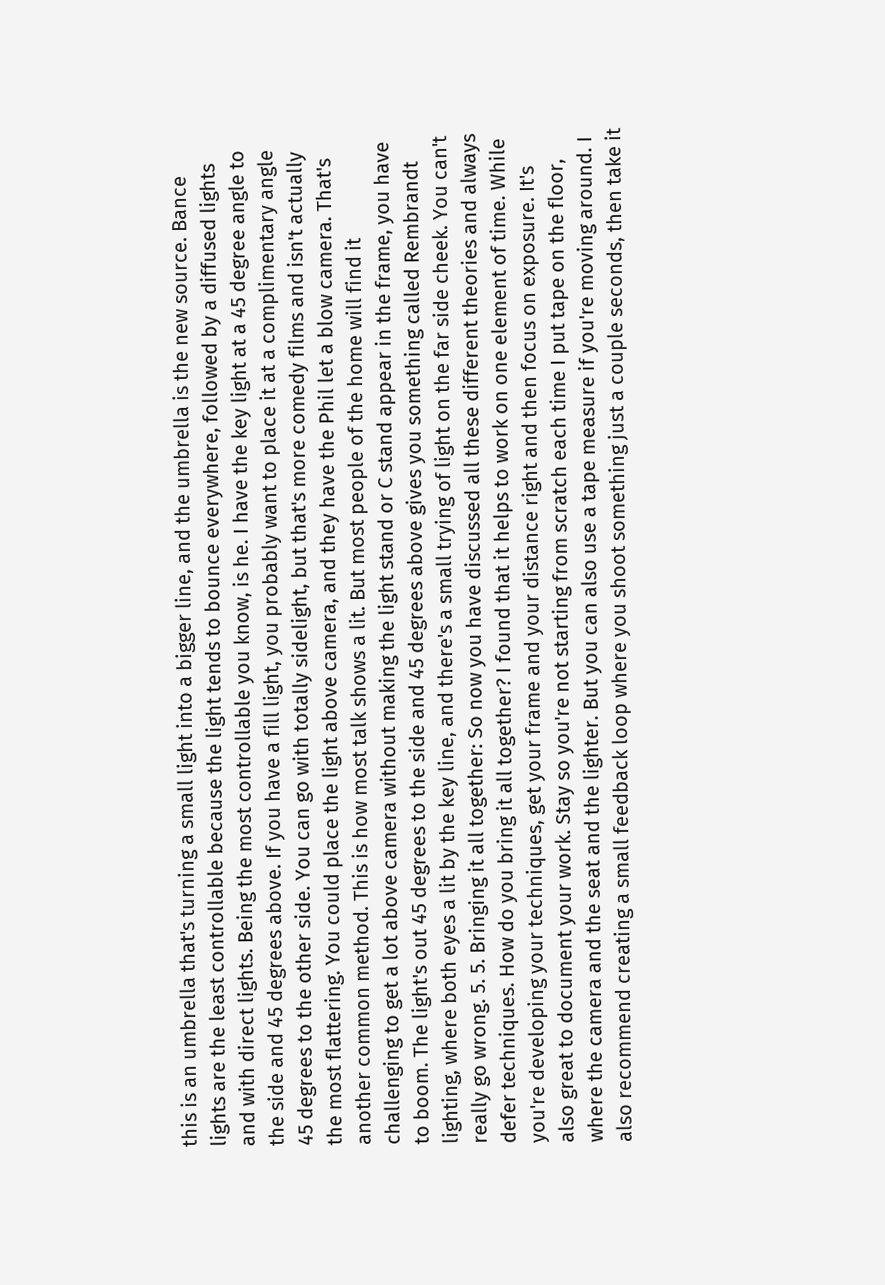this is an umbrella that's turning a small light into a bigger line, and the umbrella is the new source. Bance lights are the least controllable because the light tends to bounce everywhere, followed by a diffused lights and with direct lights. Being the most controllable you know, is he. I have the key light at a 45 degree angle to the side and 45 degrees above. If you have a fill light, you probably want to place it at a complimentary angle 45 degrees to the other side. You can go with totally sidelight, but that's more comedy films and isn't actually the most flattering. You could place the light above camera, and they have the Phil let a blow camera. That's another common method. This is how most talk shows a lit. But most people of the home will find it challenging to get a lot above camera without making the light stand or C stand appear in the frame, you have to boom. The light's out 45 degrees to the side and 45 degrees above gives you something called Rembrandt lighting, where both eyes a lit by the key line, and there's a small trying of light on the far side cheek. You can't really go wrong. 5. 5. Bringing it all together: So now you have discussed all these different theories and always defer techniques. How do you bring it all together? I found that it helps to work on one element of time. While you're developing your techniques, get your frame and your distance right and then focus on exposure. It's also great to document your work. Stay so you're not starting from scratch each time I put tape on the floor, where the camera and the seat and the lighter. But you can also use a tape measure if you're moving around. I also recommend creating a small feedback loop where you shoot something just a couple seconds, then take it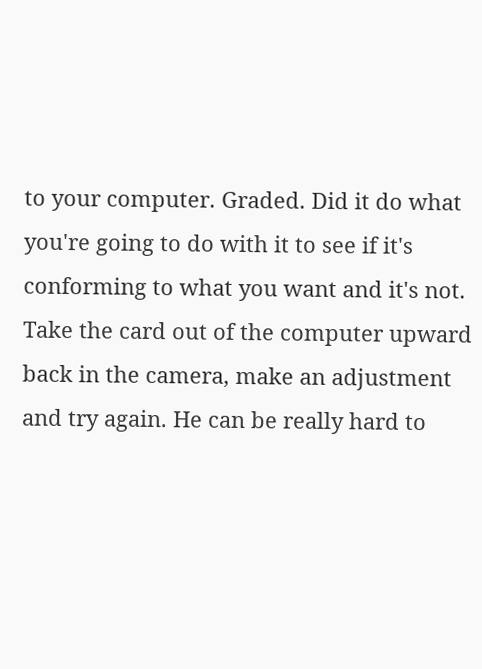to your computer. Graded. Did it do what you're going to do with it to see if it's conforming to what you want and it's not. Take the card out of the computer upward back in the camera, make an adjustment and try again. He can be really hard to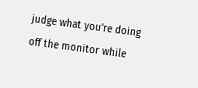judge what you're doing off the monitor while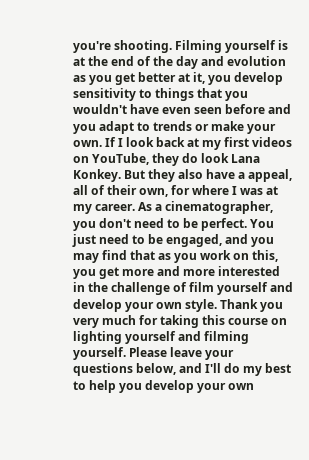you're shooting. Filming yourself is at the end of the day and evolution as you get better at it, you develop sensitivity to things that you wouldn't have even seen before and you adapt to trends or make your own. If I look back at my first videos on YouTube, they do look Lana Konkey. But they also have a appeal, all of their own, for where I was at my career. As a cinematographer, you don't need to be perfect. You just need to be engaged, and you may find that as you work on this, you get more and more interested in the challenge of film yourself and develop your own style. Thank you very much for taking this course on lighting yourself and filming yourself. Please leave your questions below, and I'll do my best to help you develop your own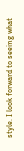style. I look forward to seeing what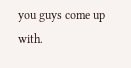you guys come up with.